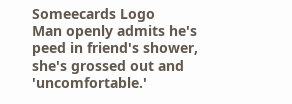Someecards Logo
Man openly admits he's peed in friend's shower, she's grossed out and 'uncomfortable.'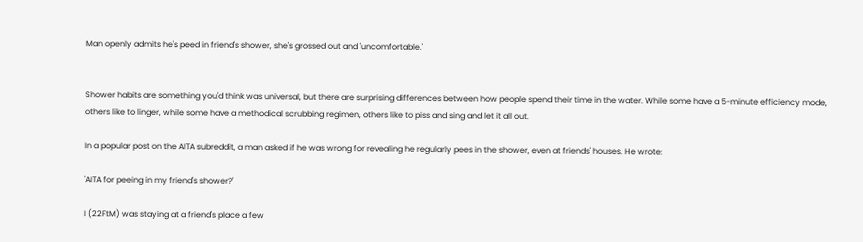Man openly admits he's peed in friend's shower, she's grossed out and 'uncomfortable.'


Shower habits are something you'd think was universal, but there are surprising differences between how people spend their time in the water. While some have a 5-minute efficiency mode, others like to linger, while some have a methodical scrubbing regimen, others like to piss and sing and let it all out.

In a popular post on the AITA subreddit, a man asked if he was wrong for revealing he regularly pees in the shower, even at friends' houses. He wrote:

'AITA for peeing in my friend's shower?'

I (22FtM) was staying at a friend's place a few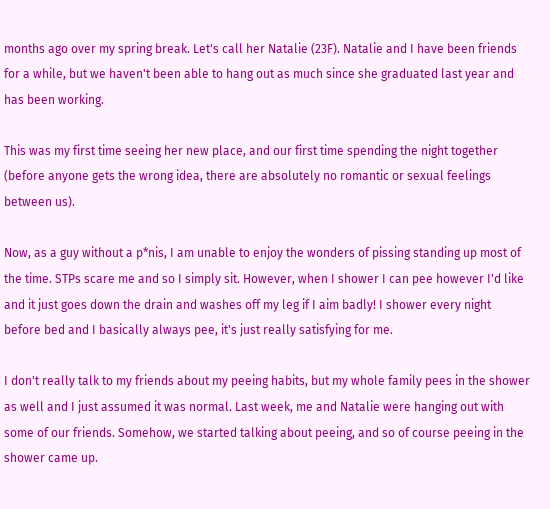months ago over my spring break. Let's call her Natalie (23F). Natalie and I have been friends for a while, but we haven't been able to hang out as much since she graduated last year and has been working.

This was my first time seeing her new place, and our first time spending the night together (before anyone gets the wrong idea, there are absolutely no romantic or sexual feelings between us).

Now, as a guy without a p*nis, I am unable to enjoy the wonders of pissing standing up most of the time. STPs scare me and so I simply sit. However, when I shower I can pee however I'd like and it just goes down the drain and washes off my leg if I aim badly! I shower every night before bed and I basically always pee, it's just really satisfying for me.

I don't really talk to my friends about my peeing habits, but my whole family pees in the shower as well and I just assumed it was normal. Last week, me and Natalie were hanging out with some of our friends. Somehow, we started talking about peeing, and so of course peeing in the shower came up.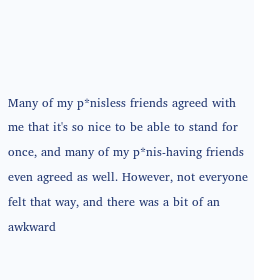Many of my p*nisless friends agreed with me that it's so nice to be able to stand for once, and many of my p*nis-having friends even agreed as well. However, not everyone felt that way, and there was a bit of an awkward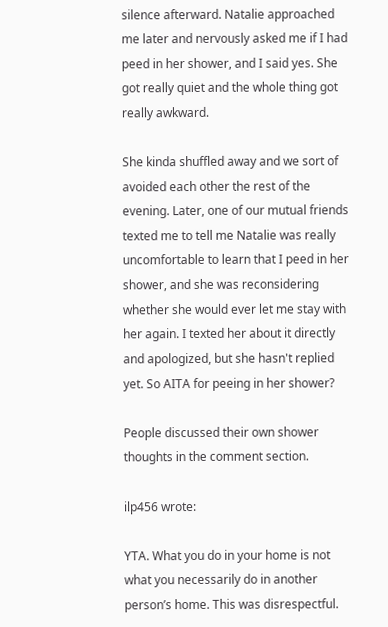silence afterward. Natalie approached me later and nervously asked me if I had peed in her shower, and I said yes. She got really quiet and the whole thing got really awkward.

She kinda shuffled away and we sort of avoided each other the rest of the evening. Later, one of our mutual friends texted me to tell me Natalie was really uncomfortable to learn that I peed in her shower, and she was reconsidering whether she would ever let me stay with her again. I texted her about it directly and apologized, but she hasn't replied yet. So AITA for peeing in her shower?

People discussed their own shower thoughts in the comment section.

ilp456 wrote:

YTA. What you do in your home is not what you necessarily do in another person’s home. This was disrespectful.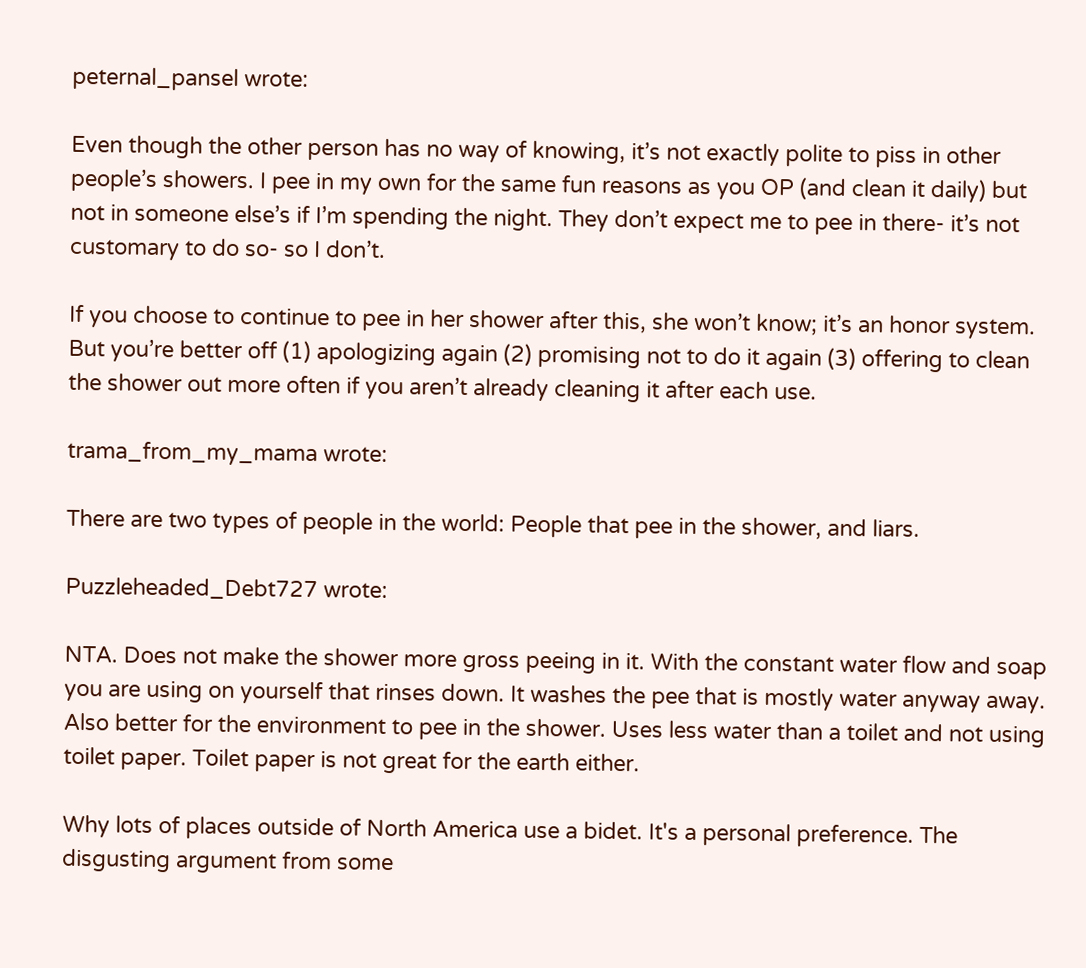peternal_pansel wrote:

Even though the other person has no way of knowing, it’s not exactly polite to piss in other people’s showers. I pee in my own for the same fun reasons as you OP (and clean it daily) but not in someone else’s if I’m spending the night. They don’t expect me to pee in there- it’s not customary to do so- so I don’t.

If you choose to continue to pee in her shower after this, she won’t know; it’s an honor system. But you’re better off (1) apologizing again (2) promising not to do it again (3) offering to clean the shower out more often if you aren’t already cleaning it after each use.

trama_from_my_mama wrote:

There are two types of people in the world: People that pee in the shower, and liars.

Puzzleheaded_Debt727 wrote:

NTA. Does not make the shower more gross peeing in it. With the constant water flow and soap you are using on yourself that rinses down. It washes the pee that is mostly water anyway away. Also better for the environment to pee in the shower. Uses less water than a toilet and not using toilet paper. Toilet paper is not great for the earth either.

Why lots of places outside of North America use a bidet. It's a personal preference. The disgusting argument from some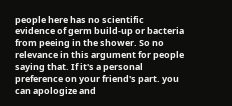people here has no scientific evidence of germ build-up or bacteria from peeing in the shower. So no relevance in this argument for people saying that. If it's a personal preference on your friend's part. you can apologize and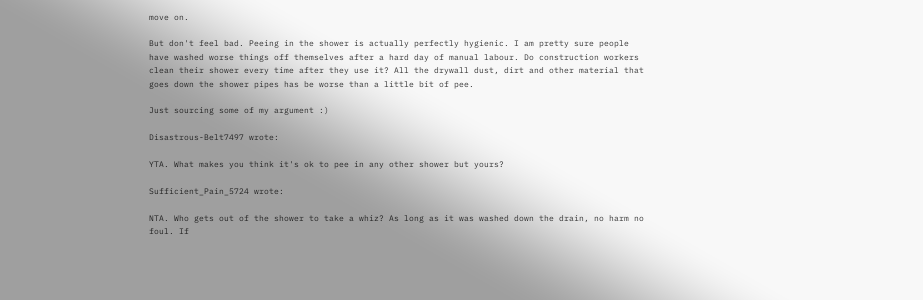move on.

But don't feel bad. Peeing in the shower is actually perfectly hygienic. I am pretty sure people have washed worse things off themselves after a hard day of manual labour. Do construction workers clean their shower every time after they use it? All the drywall dust, dirt and other material that goes down the shower pipes has be worse than a little bit of pee.

Just sourcing some of my argument :)

Disastrous-Belt7497 wrote:

YTA. What makes you think it's ok to pee in any other shower but yours?

Sufficient_Pain_5724 wrote:

NTA. Who gets out of the shower to take a whiz? As long as it was washed down the drain, no harm no foul. If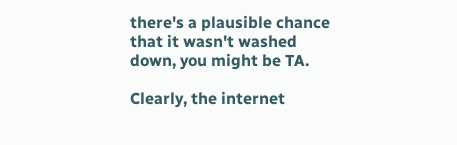there's a plausible chance that it wasn't washed down, you might be TA.

Clearly, the internet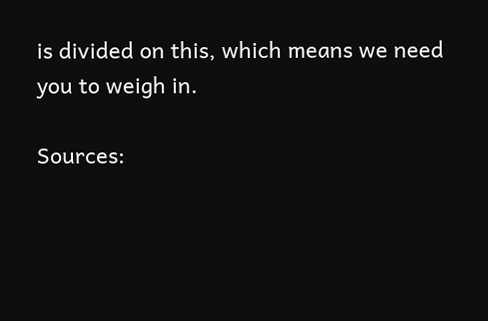is divided on this, which means we need you to weigh in.

Sources: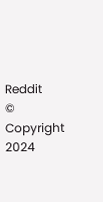Reddit
© Copyright 2024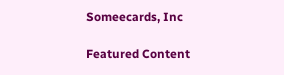Someecards, Inc

Featured Content